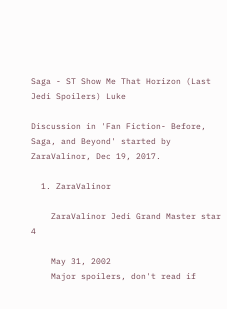Saga - ST Show Me That Horizon (Last Jedi Spoilers) Luke

Discussion in 'Fan Fiction- Before, Saga, and Beyond' started by ZaraValinor, Dec 19, 2017.

  1. ZaraValinor

    ZaraValinor Jedi Grand Master star 4

    May 31, 2002
    Major spoilers, don't read if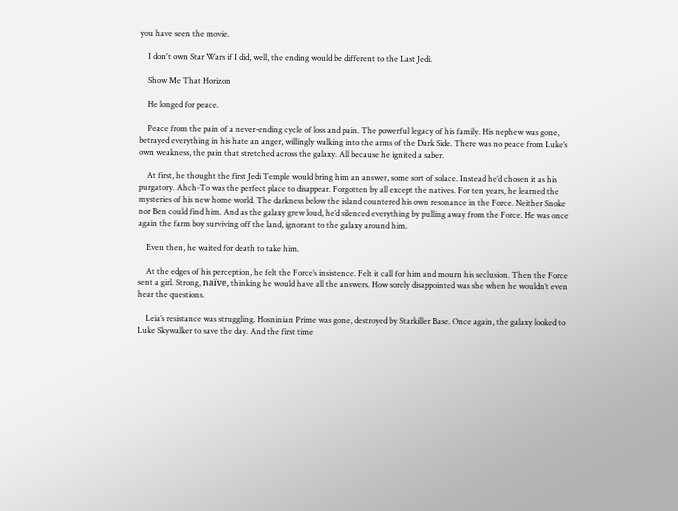you have seen the movie.

    I don't own Star Wars if I did, well, the ending would be different to the Last Jedi.

    Show Me That Horizon

    He longed for peace.

    Peace from the pain of a never-ending cycle of loss and pain. The powerful legacy of his family. His nephew was gone, betrayed everything in his hate an anger, willingly walking into the arms of the Dark Side. There was no peace from Luke’s own weakness, the pain that stretched across the galaxy. All because he ignited a saber.

    At first, he thought the first Jedi Temple would bring him an answer, some sort of solace. Instead he’d chosen it as his purgatory. Ahch-To was the perfect place to disappear. Forgotten by all except the natives. For ten years, he learned the mysteries of his new home world. The darkness below the island countered his own resonance in the Force. Neither Snoke nor Ben could find him. And as the galaxy grew loud, he’d silenced everything by pulling away from the Force. He was once again the farm boy surviving off the land, ignorant to the galaxy around him.

    Even then, he waited for death to take him.

    At the edges of his perception, he felt the Force’s insistence. Felt it call for him and mourn his seclusion. Then the Force sent a girl. Strong, naïve, thinking he would have all the answers. How sorely disappointed was she when he wouldn’t even hear the questions.

    Leia’s resistance was struggling. Hosninian Prime was gone, destroyed by Starkiller Base. Once again, the galaxy looked to Luke Skywalker to save the day. And the first time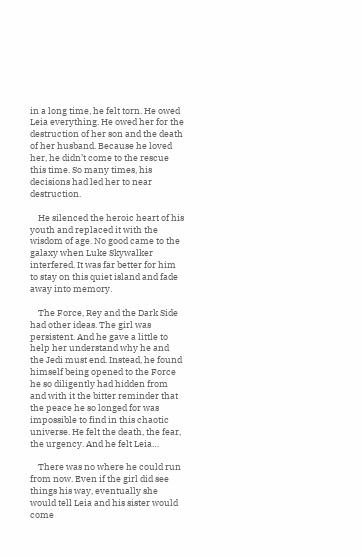in a long time, he felt torn. He owed Leia everything. He owed her for the destruction of her son and the death of her husband. Because he loved her, he didn’t come to the rescue this time. So many times, his decisions had led her to near destruction.

    He silenced the heroic heart of his youth and replaced it with the wisdom of age. No good came to the galaxy when Luke Skywalker interfered. It was far better for him to stay on this quiet island and fade away into memory.

    The Force, Rey and the Dark Side had other ideas. The girl was persistent. And he gave a little to help her understand why he and the Jedi must end. Instead, he found himself being opened to the Force he so diligently had hidden from and with it the bitter reminder that the peace he so longed for was impossible to find in this chaotic universe. He felt the death, the fear, the urgency. And he felt Leia…

    There was no where he could run from now. Even if the girl did see things his way, eventually she would tell Leia and his sister would come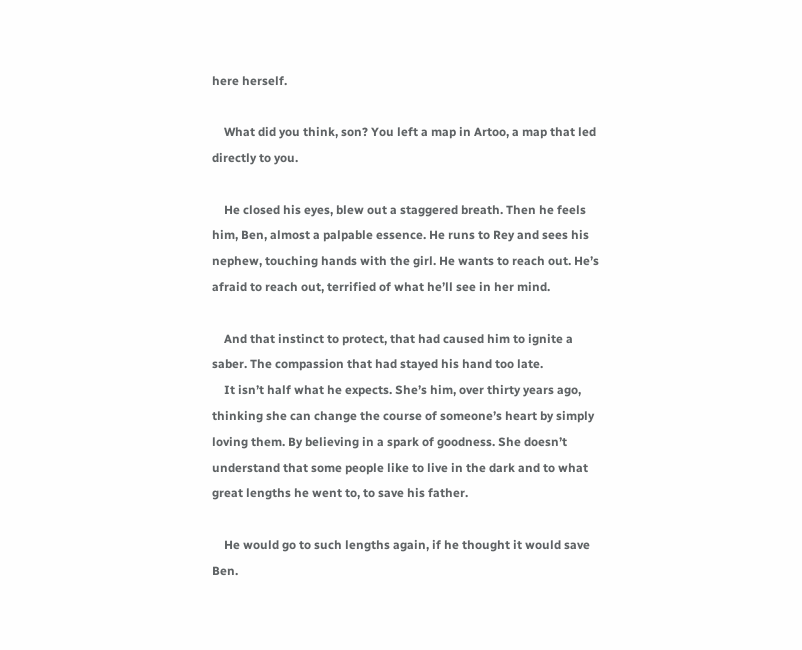here herself.

    What did you think, son? You left a map in Artoo, a map that led directly to you.

    He closed his eyes, blew out a staggered breath. Then he feels him, Ben, almost a palpable essence. He runs to Rey and sees his nephew, touching hands with the girl. He wants to reach out. He’s afraid to reach out, terrified of what he’ll see in her mind.

    And that instinct to protect, that had caused him to ignite a saber. The compassion that had stayed his hand too late.
    It isn’t half what he expects. She’s him, over thirty years ago, thinking she can change the course of someone’s heart by simply loving them. By believing in a spark of goodness. She doesn’t understand that some people like to live in the dark and to what great lengths he went to, to save his father.

    He would go to such lengths again, if he thought it would save Ben.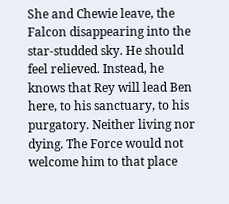She and Chewie leave, the Falcon disappearing into the star-studded sky. He should feel relieved. Instead, he knows that Rey will lead Ben here, to his sanctuary, to his purgatory. Neither living nor dying. The Force would not welcome him to that place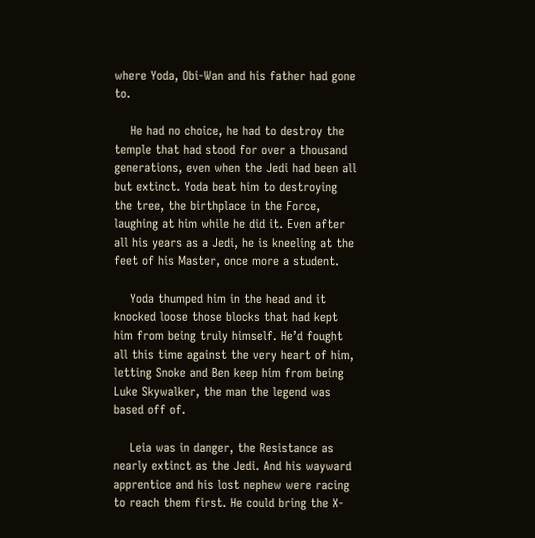where Yoda, Obi-Wan and his father had gone to.

    He had no choice, he had to destroy the temple that had stood for over a thousand generations, even when the Jedi had been all but extinct. Yoda beat him to destroying the tree, the birthplace in the Force, laughing at him while he did it. Even after all his years as a Jedi, he is kneeling at the feet of his Master, once more a student.

    Yoda thumped him in the head and it knocked loose those blocks that had kept him from being truly himself. He’d fought all this time against the very heart of him, letting Snoke and Ben keep him from being Luke Skywalker, the man the legend was based off of.

    Leia was in danger, the Resistance as nearly extinct as the Jedi. And his wayward apprentice and his lost nephew were racing to reach them first. He could bring the X-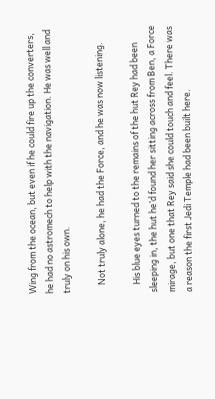Wing from the ocean, but even if he could fire up the converters, he had no astromech to help with the navigation. He was well and truly on his own.

    Not truly alone, he had the Force, and he was now listening.

    His blue eyes turned to the remains of the hut Rey had been sleeping in, the hut he’d found her sitting across from Ben, a Force mirage, but one that Rey said she could touch and feel. There was a reason the first Jedi Temple had been built here.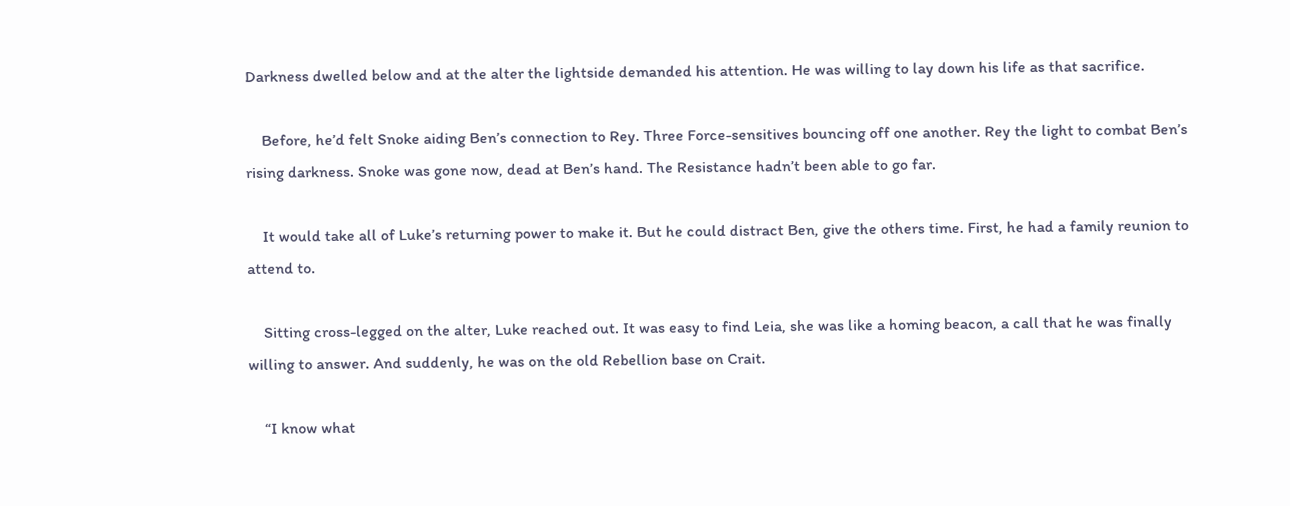Darkness dwelled below and at the alter the lightside demanded his attention. He was willing to lay down his life as that sacrifice.

    Before, he’d felt Snoke aiding Ben’s connection to Rey. Three Force-sensitives bouncing off one another. Rey the light to combat Ben’s rising darkness. Snoke was gone now, dead at Ben’s hand. The Resistance hadn’t been able to go far.

    It would take all of Luke’s returning power to make it. But he could distract Ben, give the others time. First, he had a family reunion to attend to.

    Sitting cross-legged on the alter, Luke reached out. It was easy to find Leia, she was like a homing beacon, a call that he was finally willing to answer. And suddenly, he was on the old Rebellion base on Crait.

    “I know what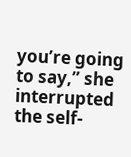you’re going to say,” she interrupted the self-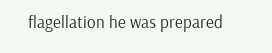flagellation he was prepared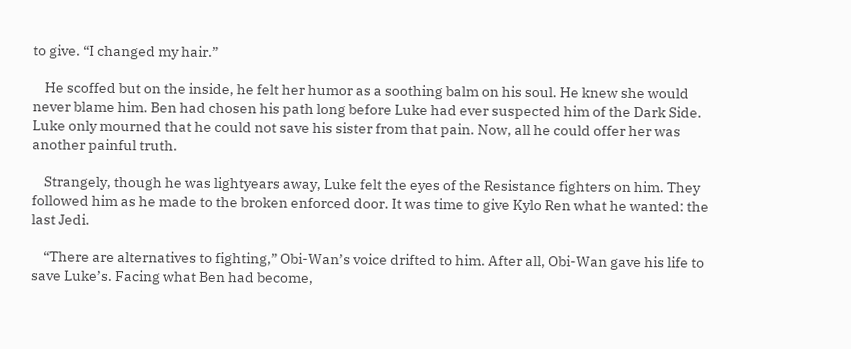to give. “I changed my hair.”

    He scoffed but on the inside, he felt her humor as a soothing balm on his soul. He knew she would never blame him. Ben had chosen his path long before Luke had ever suspected him of the Dark Side. Luke only mourned that he could not save his sister from that pain. Now, all he could offer her was another painful truth.

    Strangely, though he was lightyears away, Luke felt the eyes of the Resistance fighters on him. They followed him as he made to the broken enforced door. It was time to give Kylo Ren what he wanted: the last Jedi.

    “There are alternatives to fighting,” Obi-Wan’s voice drifted to him. After all, Obi-Wan gave his life to save Luke’s. Facing what Ben had become,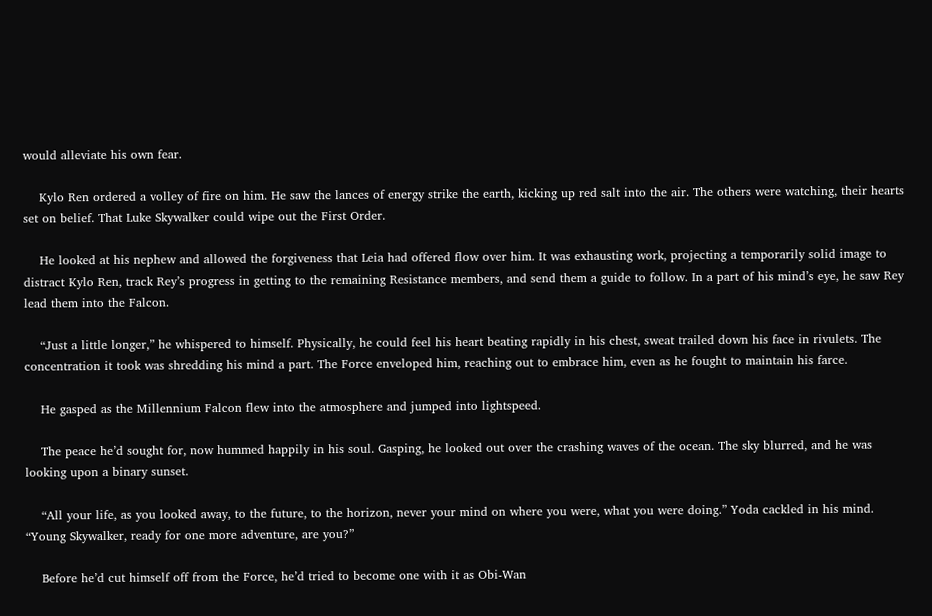would alleviate his own fear.

    Kylo Ren ordered a volley of fire on him. He saw the lances of energy strike the earth, kicking up red salt into the air. The others were watching, their hearts set on belief. That Luke Skywalker could wipe out the First Order.

    He looked at his nephew and allowed the forgiveness that Leia had offered flow over him. It was exhausting work, projecting a temporarily solid image to distract Kylo Ren, track Rey’s progress in getting to the remaining Resistance members, and send them a guide to follow. In a part of his mind’s eye, he saw Rey lead them into the Falcon.

    “Just a little longer,” he whispered to himself. Physically, he could feel his heart beating rapidly in his chest, sweat trailed down his face in rivulets. The concentration it took was shredding his mind a part. The Force enveloped him, reaching out to embrace him, even as he fought to maintain his farce.

    He gasped as the Millennium Falcon flew into the atmosphere and jumped into lightspeed.

    The peace he’d sought for, now hummed happily in his soul. Gasping, he looked out over the crashing waves of the ocean. The sky blurred, and he was looking upon a binary sunset.

    “All your life, as you looked away, to the future, to the horizon, never your mind on where you were, what you were doing.” Yoda cackled in his mind. “Young Skywalker, ready for one more adventure, are you?”

    Before he’d cut himself off from the Force, he’d tried to become one with it as Obi-Wan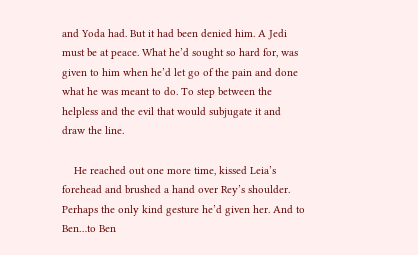and Yoda had. But it had been denied him. A Jedi must be at peace. What he’d sought so hard for, was given to him when he’d let go of the pain and done what he was meant to do. To step between the helpless and the evil that would subjugate it and draw the line.

    He reached out one more time, kissed Leia’s forehead and brushed a hand over Rey’s shoulder. Perhaps the only kind gesture he’d given her. And to Ben…to Ben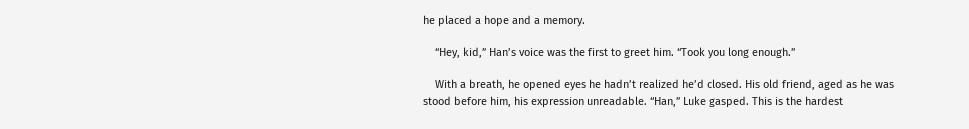he placed a hope and a memory.

    “Hey, kid,” Han’s voice was the first to greet him. “Took you long enough.”

    With a breath, he opened eyes he hadn’t realized he’d closed. His old friend, aged as he was stood before him, his expression unreadable. “Han,” Luke gasped. This is the hardest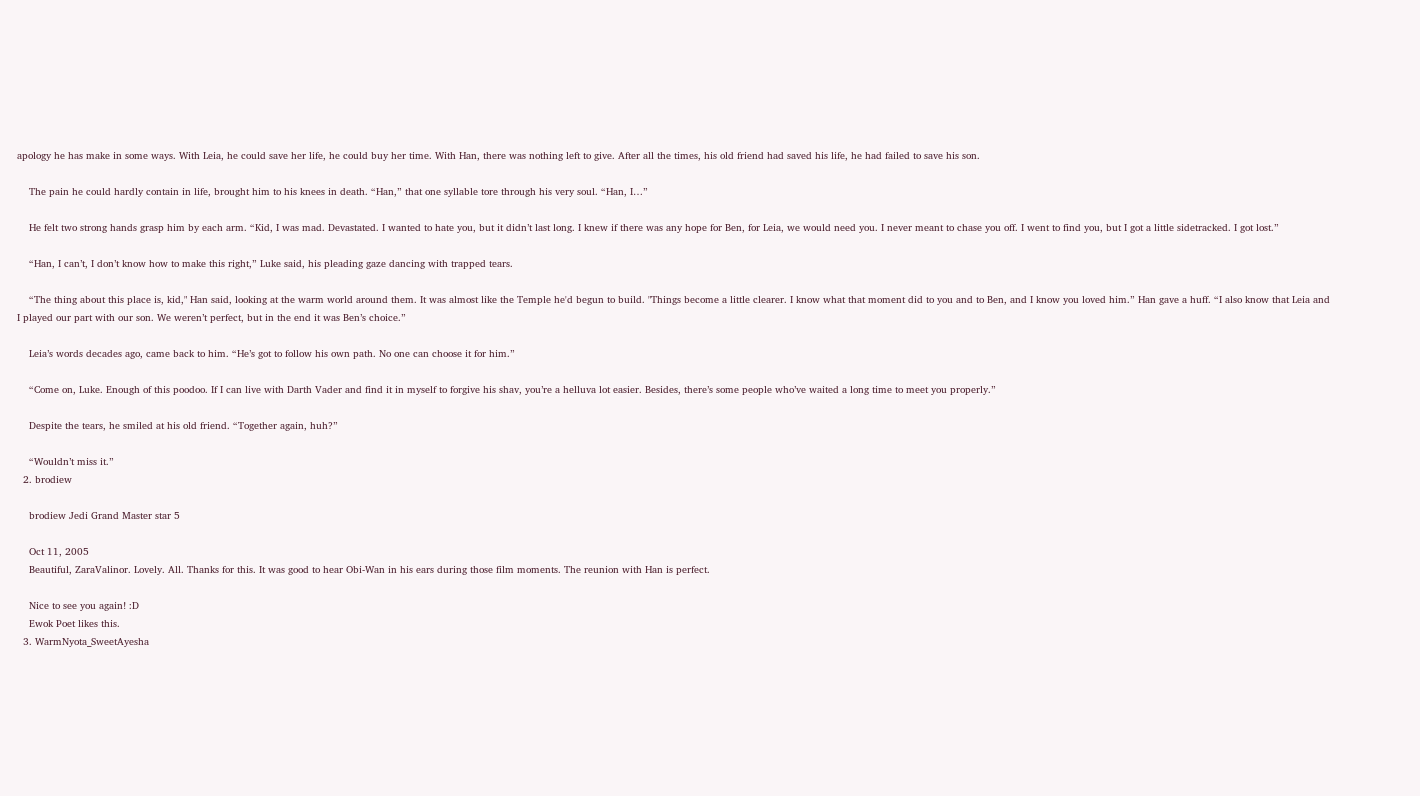apology he has make in some ways. With Leia, he could save her life, he could buy her time. With Han, there was nothing left to give. After all the times, his old friend had saved his life, he had failed to save his son.

    The pain he could hardly contain in life, brought him to his knees in death. “Han,” that one syllable tore through his very soul. “Han, I…”

    He felt two strong hands grasp him by each arm. “Kid, I was mad. Devastated. I wanted to hate you, but it didn’t last long. I knew if there was any hope for Ben, for Leia, we would need you. I never meant to chase you off. I went to find you, but I got a little sidetracked. I got lost.”

    “Han, I can’t, I don’t know how to make this right,” Luke said, his pleading gaze dancing with trapped tears.

    “The thing about this place is, kid," Han said, looking at the warm world around them. It was almost like the Temple he'd begun to build. "Things become a little clearer. I know what that moment did to you and to Ben, and I know you loved him.” Han gave a huff. “I also know that Leia and I played our part with our son. We weren’t perfect, but in the end it was Ben’s choice.”

    Leia’s words decades ago, came back to him. “He’s got to follow his own path. No one can choose it for him.”

    “Come on, Luke. Enough of this poodoo. If I can live with Darth Vader and find it in myself to forgive his shav, you’re a helluva lot easier. Besides, there’s some people who’ve waited a long time to meet you properly.”

    Despite the tears, he smiled at his old friend. “Together again, huh?”

    “Wouldn’t miss it.”
  2. brodiew

    brodiew Jedi Grand Master star 5

    Oct 11, 2005
    Beautiful, ZaraValinor. Lovely. All. Thanks for this. It was good to hear Obi-Wan in his ears during those film moments. The reunion with Han is perfect.

    Nice to see you again! :D
    Ewok Poet likes this.
  3. WarmNyota_SweetAyesha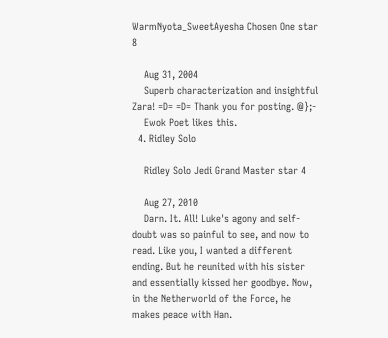WarmNyota_SweetAyesha Chosen One star 8

    Aug 31, 2004
    Superb characterization and insightful Zara! =D= =D= Thank you for posting. @};-
    Ewok Poet likes this.
  4. Ridley Solo

    Ridley Solo Jedi Grand Master star 4

    Aug 27, 2010
    Darn. It. All! Luke's agony and self-doubt was so painful to see, and now to read. Like you, I wanted a different ending. But he reunited with his sister and essentially kissed her goodbye. Now, in the Netherworld of the Force, he makes peace with Han.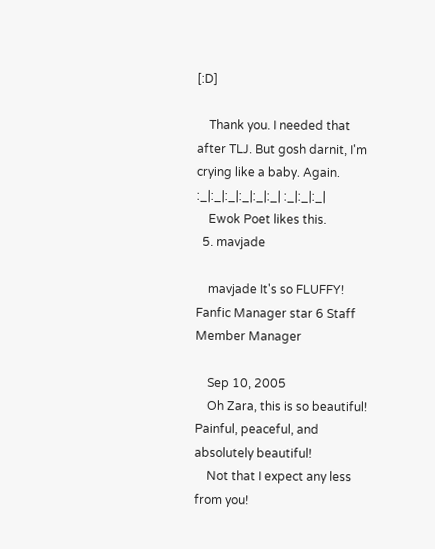[:D]

    Thank you. I needed that after TLJ. But gosh darnit, I'm crying like a baby. Again. :_|:_|:_|:_|:_|:_| :_|:_|:_|
    Ewok Poet likes this.
  5. mavjade

    mavjade It's so FLUFFY! Fanfic Manager star 6 Staff Member Manager

    Sep 10, 2005
    Oh Zara, this is so beautiful! Painful, peaceful, and absolutely beautiful!
    Not that I expect any less from you!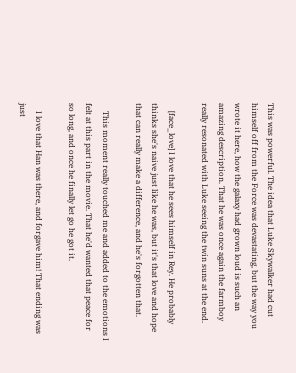This was powerful. The idea that Luke Skywalker had cut himself off from the Force was devastating, but the way you wrote it here, how the galaxy had grown loud is such an amazing description. That he was once again the farmboy really resonated with Luke seeing the twin suns at the end.

    [face_love] I love that he sees himself in Rey. He probably thinks she's naive just like he was, but it's that love and hope that can really make a difference, and he's forgotten that.

    This moment really touched me and added to the emotions I felt at this part in the movie. That he'd wanted that peace for so long, and once he finally let go he got it.

    I love that Han was there, and forgave him! That ending was just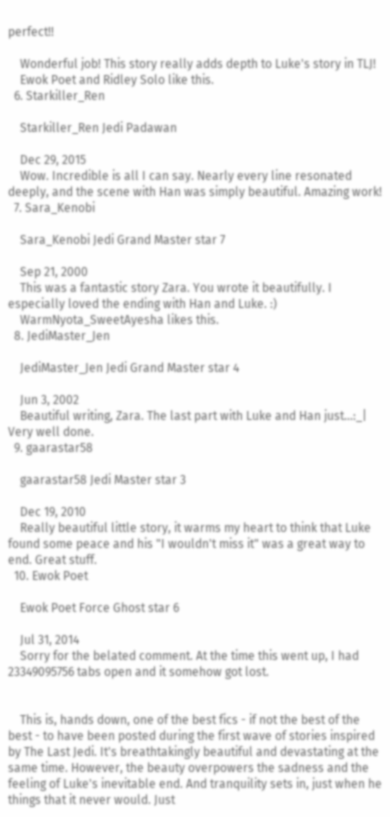perfect!!

    Wonderful job! This story really adds depth to Luke's story in TLJ!
    Ewok Poet and Ridley Solo like this.
  6. Starkiller_Ren

    Starkiller_Ren Jedi Padawan

    Dec 29, 2015
    Wow. Incredible is all I can say. Nearly every line resonated deeply, and the scene with Han was simply beautiful. Amazing work!
  7. Sara_Kenobi

    Sara_Kenobi Jedi Grand Master star 7

    Sep 21, 2000
    This was a fantastic story Zara. You wrote it beautifully. I especially loved the ending with Han and Luke. :)
    WarmNyota_SweetAyesha likes this.
  8. JediMaster_Jen

    JediMaster_Jen Jedi Grand Master star 4

    Jun 3, 2002
    Beautiful writing, Zara. The last part with Luke and Han just...:_| Very well done.
  9. gaarastar58

    gaarastar58 Jedi Master star 3

    Dec 19, 2010
    Really beautiful little story, it warms my heart to think that Luke found some peace and his "I wouldn't miss it" was a great way to end. Great stuff.
  10. Ewok Poet

    Ewok Poet Force Ghost star 6

    Jul 31, 2014
    Sorry for the belated comment. At the time this went up, I had 23349095756 tabs open and it somehow got lost.


    This is, hands down, one of the best fics - if not the best of the best - to have been posted during the first wave of stories inspired by The Last Jedi. It's breathtakingly beautiful and devastating at the same time. However, the beauty overpowers the sadness and the feeling of Luke's inevitable end. And tranquility sets in, just when he things that it never would. Just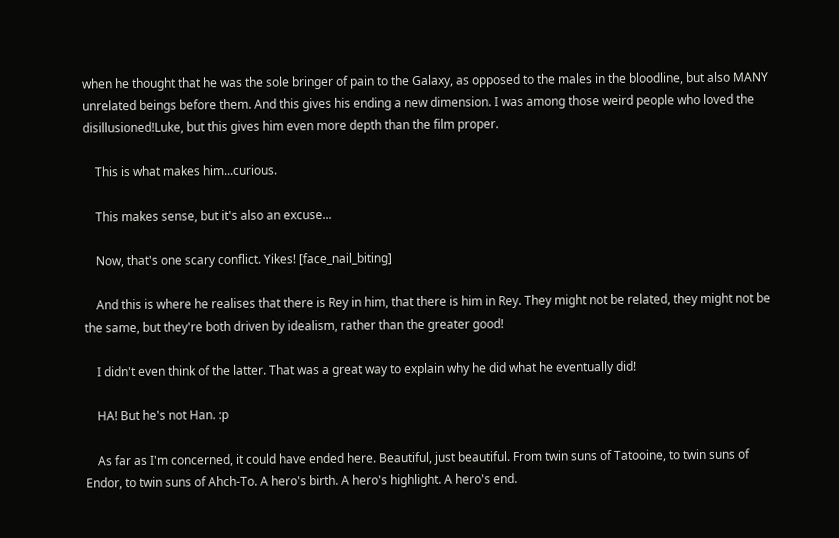when he thought that he was the sole bringer of pain to the Galaxy, as opposed to the males in the bloodline, but also MANY unrelated beings before them. And this gives his ending a new dimension. I was among those weird people who loved the disillusioned!Luke, but this gives him even more depth than the film proper.

    This is what makes him...curious.

    This makes sense, but it's also an excuse...

    Now, that's one scary conflict. Yikes! [face_nail_biting]

    And this is where he realises that there is Rey in him, that there is him in Rey. They might not be related, they might not be the same, but they're both driven by idealism, rather than the greater good!

    I didn't even think of the latter. That was a great way to explain why he did what he eventually did!

    HA! But he's not Han. :p

    As far as I'm concerned, it could have ended here. Beautiful, just beautiful. From twin suns of Tatooine, to twin suns of Endor, to twin suns of Ahch-To. A hero's birth. A hero's highlight. A hero's end.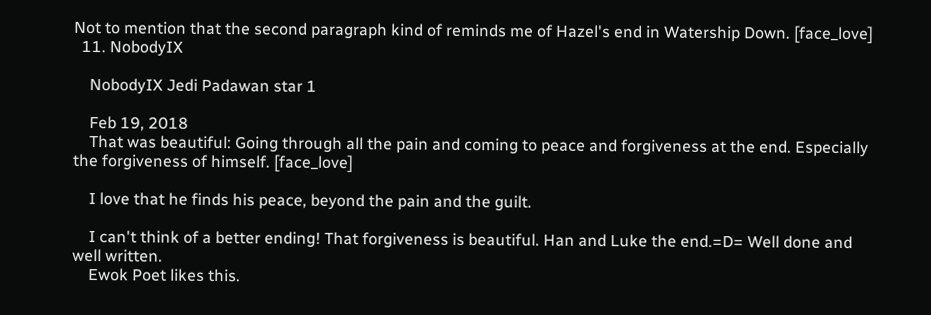Not to mention that the second paragraph kind of reminds me of Hazel's end in Watership Down. [face_love]
  11. NobodyIX

    NobodyIX Jedi Padawan star 1

    Feb 19, 2018
    That was beautiful: Going through all the pain and coming to peace and forgiveness at the end. Especially the forgiveness of himself. [face_love]

    I love that he finds his peace, beyond the pain and the guilt.

    I can't think of a better ending! That forgiveness is beautiful. Han and Luke the end.=D= Well done and well written.
    Ewok Poet likes this.